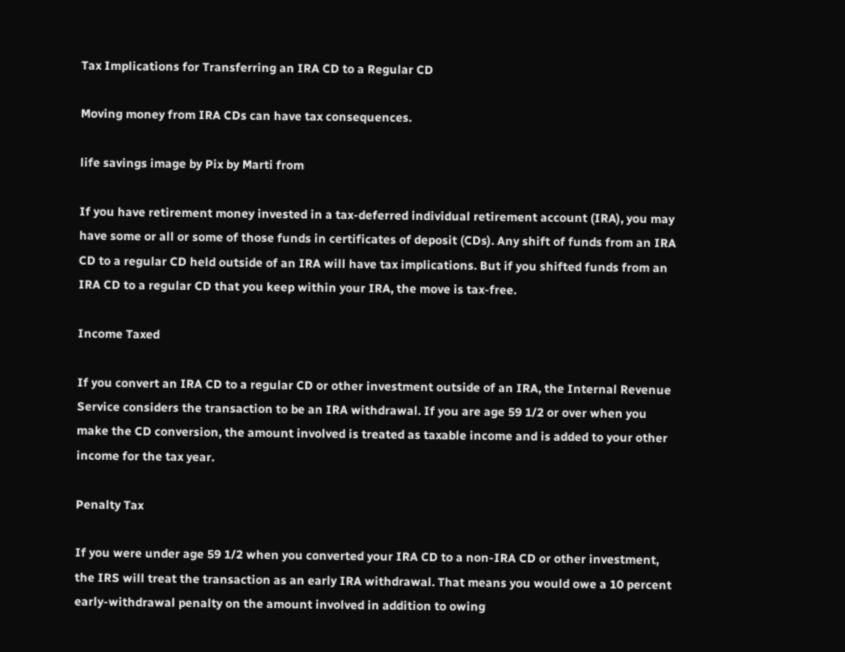Tax Implications for Transferring an IRA CD to a Regular CD

Moving money from IRA CDs can have tax consequences.

life savings image by Pix by Marti from

If you have retirement money invested in a tax-deferred individual retirement account (IRA), you may have some or all or some of those funds in certificates of deposit (CDs). Any shift of funds from an IRA CD to a regular CD held outside of an IRA will have tax implications. But if you shifted funds from an IRA CD to a regular CD that you keep within your IRA, the move is tax-free.

Income Taxed

If you convert an IRA CD to a regular CD or other investment outside of an IRA, the Internal Revenue Service considers the transaction to be an IRA withdrawal. If you are age 59 1/2 or over when you make the CD conversion, the amount involved is treated as taxable income and is added to your other income for the tax year.

Penalty Tax

If you were under age 59 1/2 when you converted your IRA CD to a non-IRA CD or other investment, the IRS will treat the transaction as an early IRA withdrawal. That means you would owe a 10 percent early-withdrawal penalty on the amount involved in addition to owing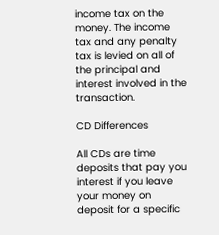income tax on the money. The income tax and any penalty tax is levied on all of the principal and interest involved in the transaction.

CD Differences

All CDs are time deposits that pay you interest if you leave your money on deposit for a specific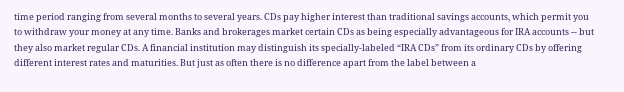time period ranging from several months to several years. CDs pay higher interest than traditional savings accounts, which permit you to withdraw your money at any time. Banks and brokerages market certain CDs as being especially advantageous for IRA accounts -- but they also market regular CDs. A financial institution may distinguish its specially-labeled “IRA CDs” from its ordinary CDs by offering different interest rates and maturities. But just as often there is no difference apart from the label between a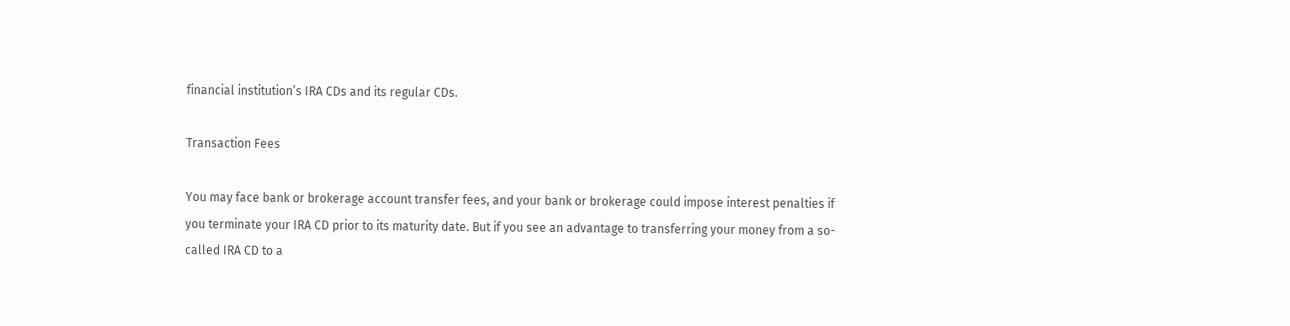financial institution’s IRA CDs and its regular CDs.

Transaction Fees

You may face bank or brokerage account transfer fees, and your bank or brokerage could impose interest penalties if you terminate your IRA CD prior to its maturity date. But if you see an advantage to transferring your money from a so-called IRA CD to a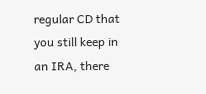regular CD that you still keep in an IRA, there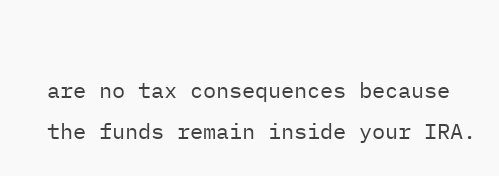are no tax consequences because the funds remain inside your IRA.